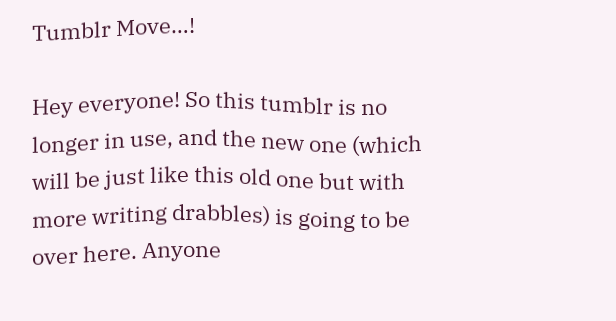Tumblr Move…!

Hey everyone! So this tumblr is no longer in use, and the new one (which will be just like this old one but with more writing drabbles) is going to be over here. Anyone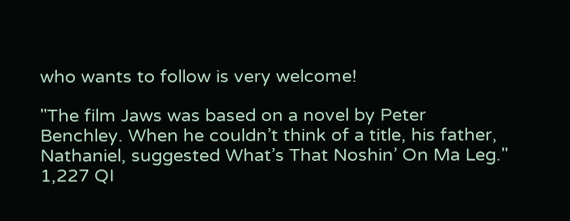who wants to follow is very welcome!

"The film Jaws was based on a novel by Peter Benchley. When he couldn’t think of a title, his father, Nathaniel, suggested What’s That Noshin’ On Ma Leg."
1,227 QI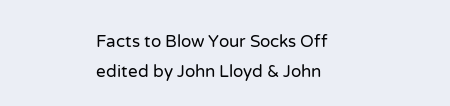Facts to Blow Your Socks Off edited by John Lloyd & John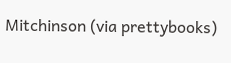Mitchinson (via prettybooks)